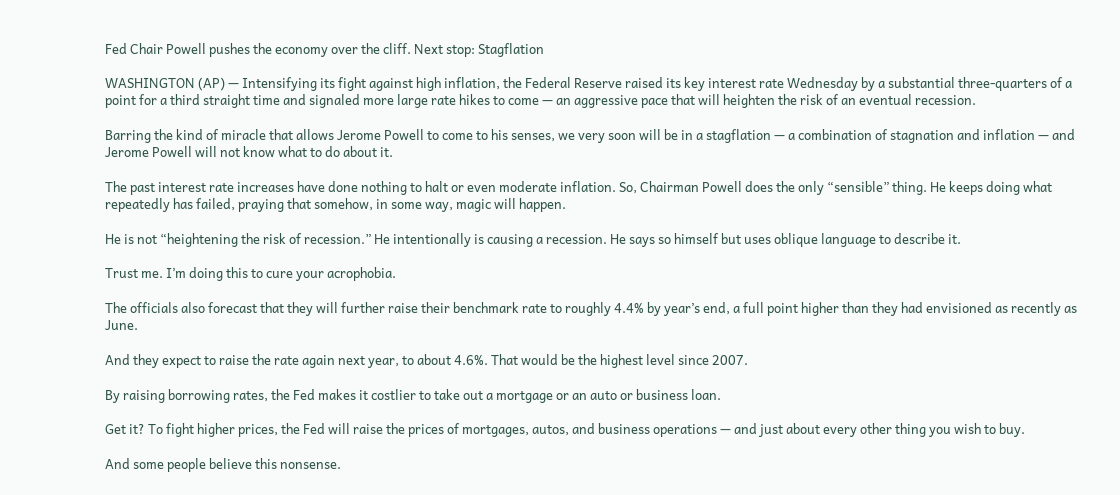Fed Chair Powell pushes the economy over the cliff. Next stop: Stagflation

WASHINGTON (AP) — Intensifying its fight against high inflation, the Federal Reserve raised its key interest rate Wednesday by a substantial three-quarters of a point for a third straight time and signaled more large rate hikes to come — an aggressive pace that will heighten the risk of an eventual recession.

Barring the kind of miracle that allows Jerome Powell to come to his senses, we very soon will be in a stagflation — a combination of stagnation and inflation — and Jerome Powell will not know what to do about it.

The past interest rate increases have done nothing to halt or even moderate inflation. So, Chairman Powell does the only “sensible” thing. He keeps doing what repeatedly has failed, praying that somehow, in some way, magic will happen.

He is not “heightening the risk of recession.” He intentionally is causing a recession. He says so himself but uses oblique language to describe it.

Trust me. I’m doing this to cure your acrophobia.

The officials also forecast that they will further raise their benchmark rate to roughly 4.4% by year’s end, a full point higher than they had envisioned as recently as June.

And they expect to raise the rate again next year, to about 4.6%. That would be the highest level since 2007.

By raising borrowing rates, the Fed makes it costlier to take out a mortgage or an auto or business loan.

Get it? To fight higher prices, the Fed will raise the prices of mortgages, autos, and business operations — and just about every other thing you wish to buy.

And some people believe this nonsense.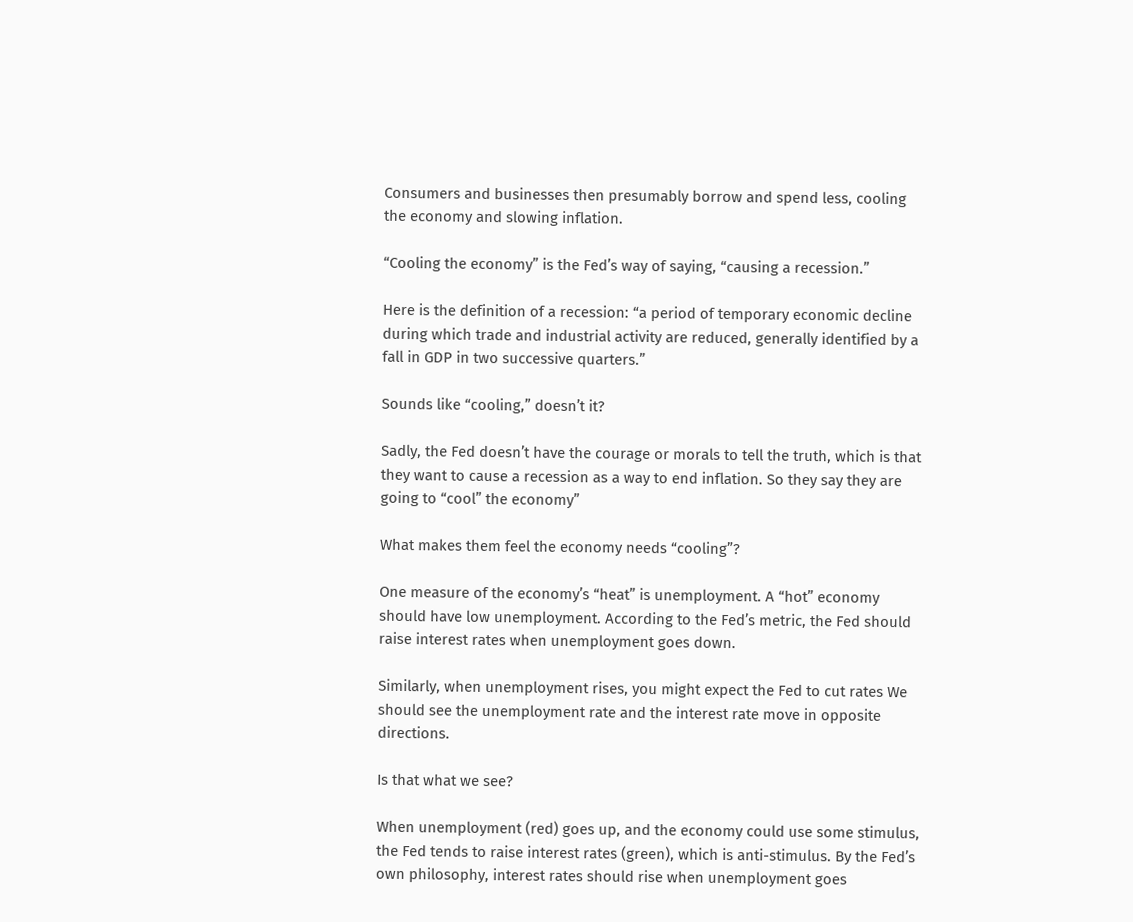Consumers and businesses then presumably borrow and spend less, cooling the economy and slowing inflation.

“Cooling the economy” is the Fed’s way of saying, “causing a recession.”

Here is the definition of a recession: “a period of temporary economic decline during which trade and industrial activity are reduced, generally identified by a fall in GDP in two successive quarters.”

Sounds like “cooling,” doesn’t it?

Sadly, the Fed doesn’t have the courage or morals to tell the truth, which is that they want to cause a recession as a way to end inflation. So they say they are going to “cool” the economy”

What makes them feel the economy needs “cooling”?

One measure of the economy’s “heat” is unemployment. A “hot” economy should have low unemployment. According to the Fed’s metric, the Fed should raise interest rates when unemployment goes down.

Similarly, when unemployment rises, you might expect the Fed to cut rates We should see the unemployment rate and the interest rate move in opposite directions.

Is that what we see?

When unemployment (red) goes up, and the economy could use some stimulus, the Fed tends to raise interest rates (green), which is anti-stimulus. By the Fed’s own philosophy, interest rates should rise when unemployment goes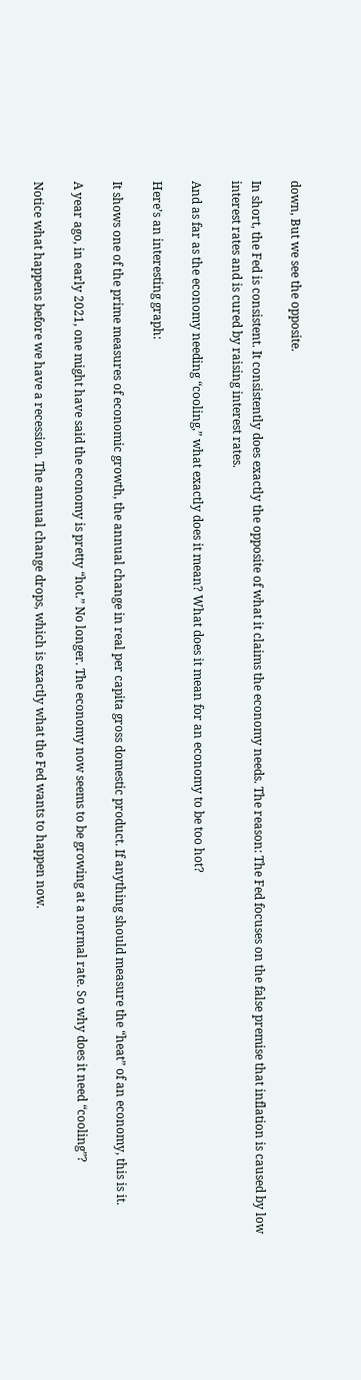down, But we see the opposite.

In short, the Fed is consistent. It consistently does exactly the opposite of what it claims the economy needs. The reason: The Fed focuses on the false premise that inflation is caused by low interest rates and is cured by raising interest rates.

And as far as the economy needing “cooling,” what exactly does it mean? What does it mean for an economy to be too hot?

Here’s an interesting graph:

It shows one of the prime measures of economic growth, the annual change in real per capita gross domestic product. If anything should measure the “heat” of an economy, this is it.

A year ago, in early 2021, one might have said the economy is pretty “hot.” No longer. The economy now seems to be growing at a normal rate. So why does it need “cooling”?

Notice what happens before we have a recession. The annual change drops, which is exactly what the Fed wants to happen now.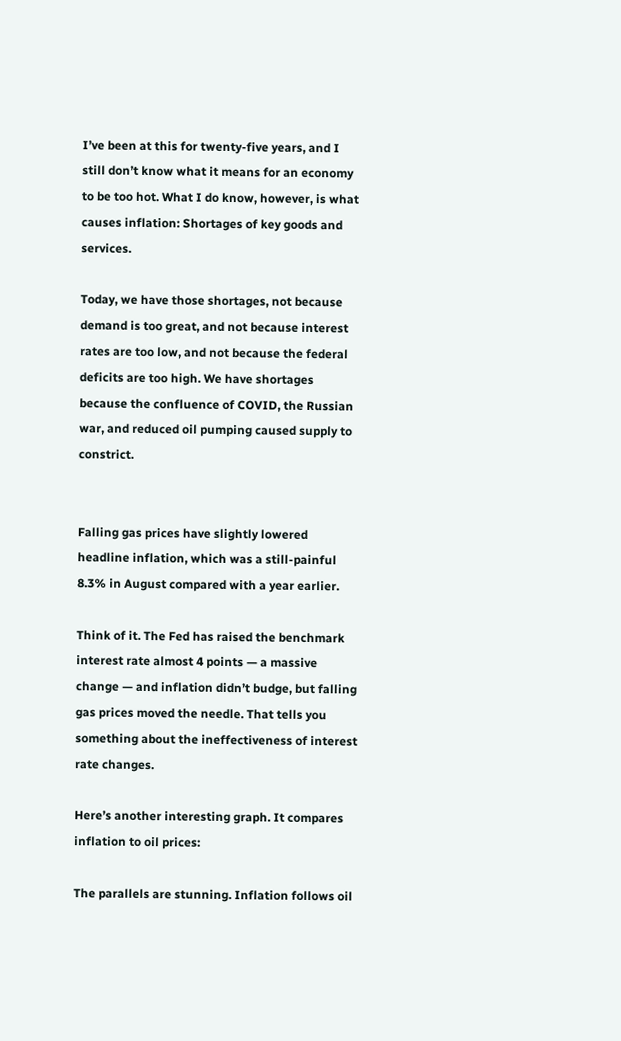I’ve been at this for twenty-five years, and I still don’t know what it means for an economy to be too hot. What I do know, however, is what causes inflation: Shortages of key goods and services.

Today, we have those shortages, not because demand is too great, and not because interest rates are too low, and not because the federal deficits are too high. We have shortages because the confluence of COVID, the Russian war, and reduced oil pumping caused supply to constrict.


Falling gas prices have slightly lowered headline inflation, which was a still-painful 8.3% in August compared with a year earlier.

Think of it. The Fed has raised the benchmark interest rate almost 4 points — a massive change — and inflation didn’t budge, but falling gas prices moved the needle. That tells you something about the ineffectiveness of interest rate changes.

Here’s another interesting graph. It compares inflation to oil prices:

The parallels are stunning. Inflation follows oil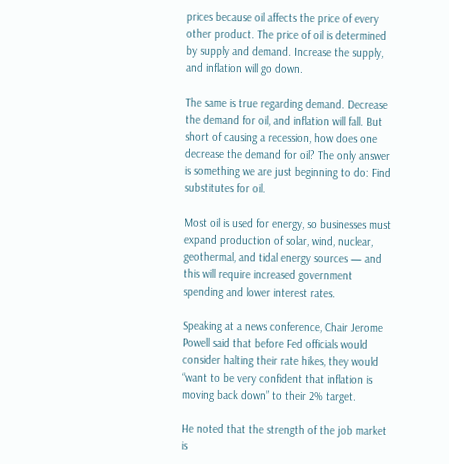prices because oil affects the price of every other product. The price of oil is determined by supply and demand. Increase the supply, and inflation will go down.

The same is true regarding demand. Decrease the demand for oil, and inflation will fall. But short of causing a recession, how does one decrease the demand for oil? The only answer is something we are just beginning to do: Find substitutes for oil.

Most oil is used for energy, so businesses must expand production of solar, wind, nuclear, geothermal, and tidal energy sources — and this will require increased government spending and lower interest rates.

Speaking at a news conference, Chair Jerome Powell said that before Fed officials would consider halting their rate hikes, they would “want to be very confident that inflation is moving back down” to their 2% target.

He noted that the strength of the job market is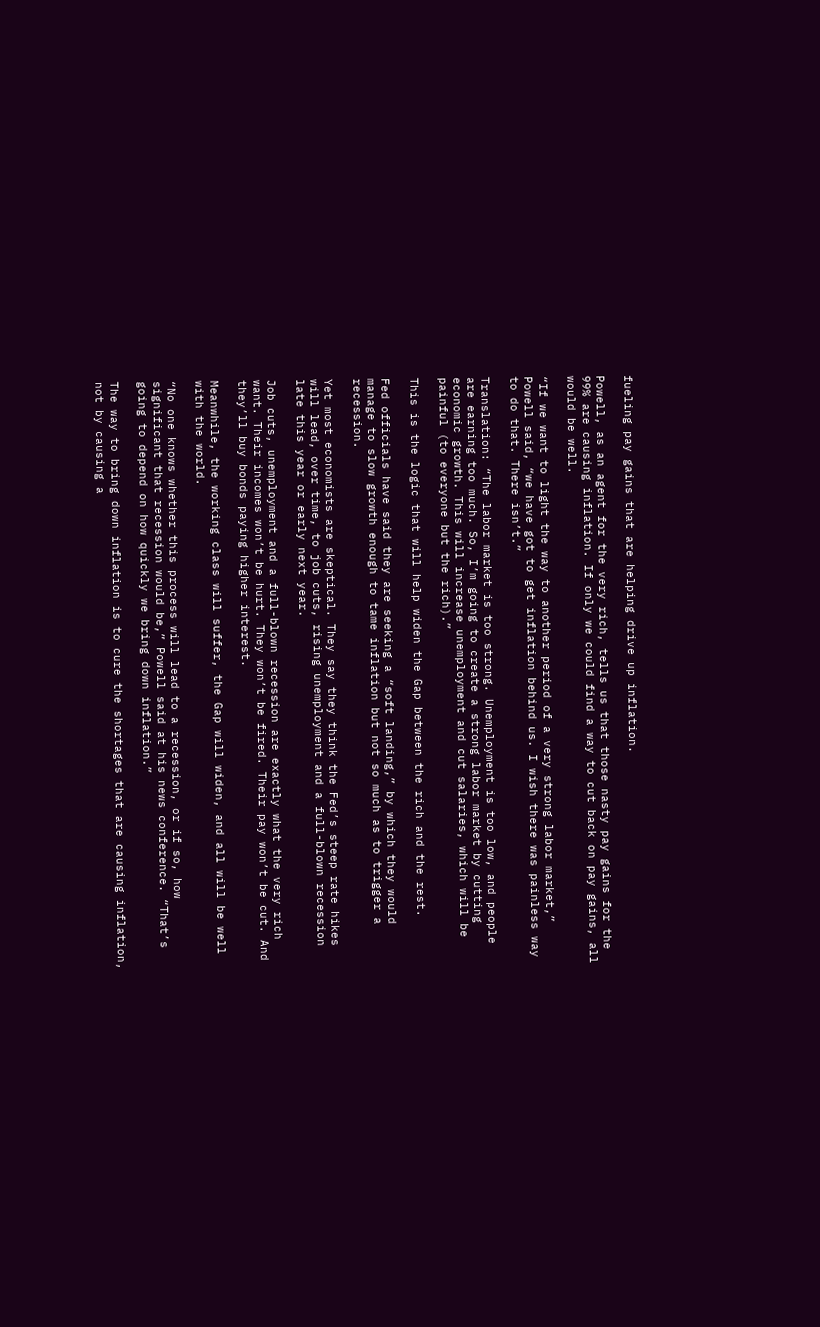fueling pay gains that are helping drive up inflation.

Powell, as an agent for the very rich, tells us that those nasty pay gains for the 99% are causing inflation. If only we could find a way to cut back on pay gains, all would be well.

“If we want to light the way to another period of a very strong labor market,” Powell said, “we have got to get inflation behind us. I wish there was painless way to do that. There isn’t.”

Translation: “The labor market is too strong. Unemployment is too low, and people are earning too much. So, I’m going to create a strong labor market by cutting economic growth. This will increase unemployment and cut salaries, which will be painful (to everyone but the rich).”

This is the logic that will help widen the Gap between the rich and the rest.

Fed officials have said they are seeking a “soft landing,” by which they would manage to slow growth enough to tame inflation but not so much as to trigger a recession.

Yet most economists are skeptical. They say they think the Fed’s steep rate hikes will lead, over time, to job cuts, rising unemployment and a full-blown recession late this year or early next year.

Job cuts, unemployment and a full-blown recession are exactly what the very rich want. Their incomes won’t be hurt. They won’t be fired. Their pay won’t be cut. And they’ll buy bonds paying higher interest.

Meanwhile, the working class will suffer, the Gap will widen, and all will be well with the world.

“No one knows whether this process will lead to a recession, or if so, how significant that recession would be,” Powell said at his news conference. “That’s going to depend on how quickly we bring down inflation.”

The way to bring down inflation is to cure the shortages that are causing inflation, not by causing a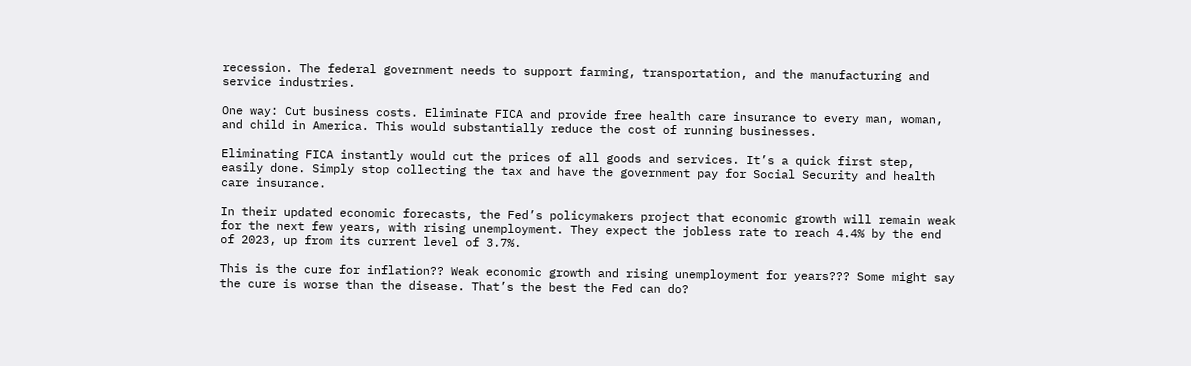recession. The federal government needs to support farming, transportation, and the manufacturing and service industries.

One way: Cut business costs. Eliminate FICA and provide free health care insurance to every man, woman, and child in America. This would substantially reduce the cost of running businesses.

Eliminating FICA instantly would cut the prices of all goods and services. It’s a quick first step, easily done. Simply stop collecting the tax and have the government pay for Social Security and health care insurance.

In their updated economic forecasts, the Fed’s policymakers project that economic growth will remain weak for the next few years, with rising unemployment. They expect the jobless rate to reach 4.4% by the end of 2023, up from its current level of 3.7%.

This is the cure for inflation?? Weak economic growth and rising unemployment for years??? Some might say the cure is worse than the disease. That’s the best the Fed can do?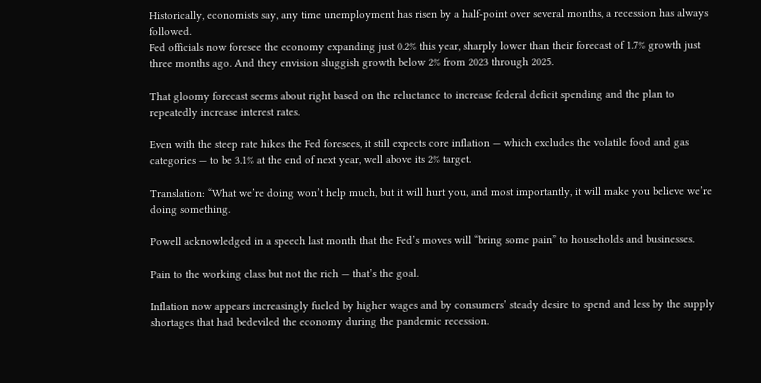Historically, economists say, any time unemployment has risen by a half-point over several months, a recession has always followed.
Fed officials now foresee the economy expanding just 0.2% this year, sharply lower than their forecast of 1.7% growth just three months ago. And they envision sluggish growth below 2% from 2023 through 2025.

That gloomy forecast seems about right based on the reluctance to increase federal deficit spending and the plan to repeatedly increase interest rates.

Even with the steep rate hikes the Fed foresees, it still expects core inflation — which excludes the volatile food and gas categories — to be 3.1% at the end of next year, well above its 2% target.

Translation: “What we’re doing won’t help much, but it will hurt you, and most importantly, it will make you believe we’re doing something.

Powell acknowledged in a speech last month that the Fed’s moves will “bring some pain” to households and businesses.

Pain to the working class but not the rich — that’s the goal.

Inflation now appears increasingly fueled by higher wages and by consumers’ steady desire to spend and less by the supply shortages that had bedeviled the economy during the pandemic recession.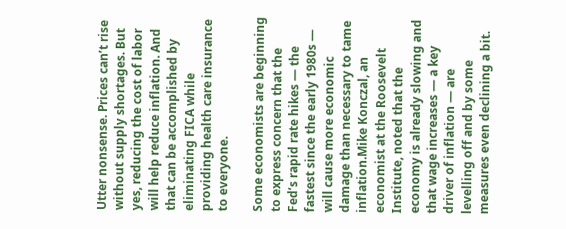Utter nonsense. Prices can’t rise without supply shortages. But yes, reducing the cost of labor will help reduce inflation. And that can be accomplished by eliminating FICA while providing health care insurance to everyone.

Some economists are beginning to express concern that the Fed’s rapid rate hikes — the fastest since the early 1980s — will cause more economic damage than necessary to tame inflation.Mike Konczal, an economist at the Roosevelt Institute, noted that the economy is already slowing and that wage increases — a key driver of inflation — are levelling off and by some measures even declining a bit.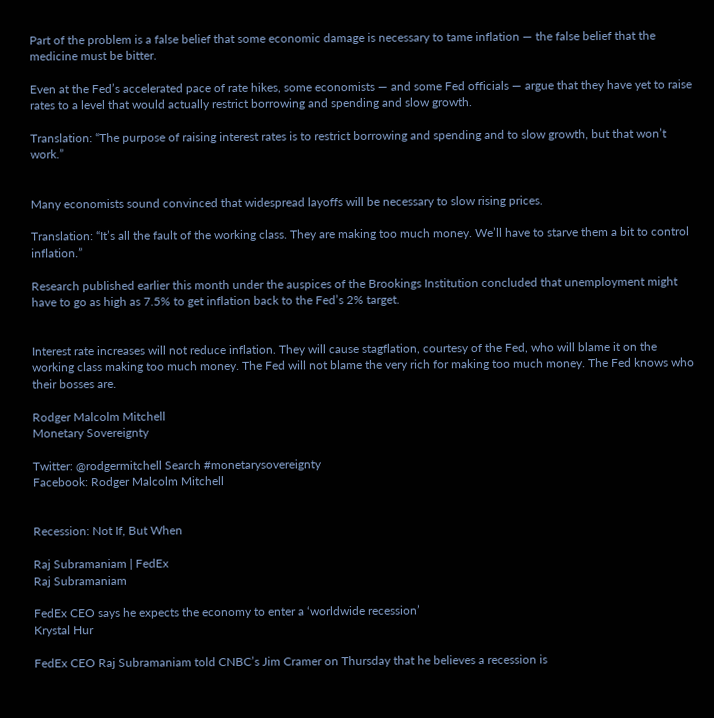Part of the problem is a false belief that some economic damage is necessary to tame inflation — the false belief that the medicine must be bitter.

Even at the Fed’s accelerated pace of rate hikes, some economists — and some Fed officials — argue that they have yet to raise rates to a level that would actually restrict borrowing and spending and slow growth.

Translation: “The purpose of raising interest rates is to restrict borrowing and spending and to slow growth, but that won’t work.”


Many economists sound convinced that widespread layoffs will be necessary to slow rising prices.

Translation: “It’s all the fault of the working class. They are making too much money. We’ll have to starve them a bit to control inflation.”

Research published earlier this month under the auspices of the Brookings Institution concluded that unemployment might have to go as high as 7.5% to get inflation back to the Fed’s 2% target.


Interest rate increases will not reduce inflation. They will cause stagflation, courtesy of the Fed, who will blame it on the working class making too much money. The Fed will not blame the very rich for making too much money. The Fed knows who their bosses are.

Rodger Malcolm Mitchell
Monetary Sovereignty

Twitter: @rodgermitchell Search #monetarysovereignty
Facebook: Rodger Malcolm Mitchell


Recession: Not If, But When

Raj Subramaniam | FedEx
Raj Subramaniam

FedEx CEO says he expects the economy to enter a ‘worldwide recession’
Krystal Hur

FedEx CEO Raj Subramaniam told CNBC’s Jim Cramer on Thursday that he believes a recession is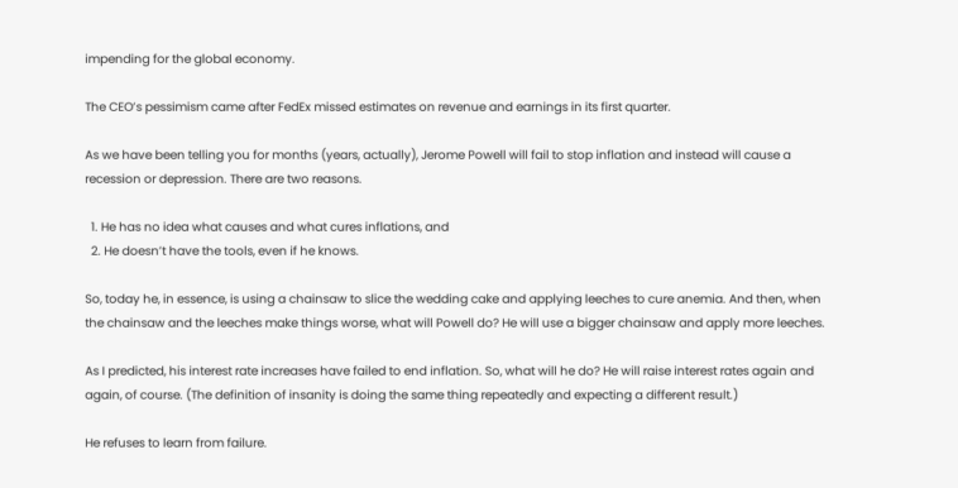impending for the global economy.

The CEO’s pessimism came after FedEx missed estimates on revenue and earnings in its first quarter.

As we have been telling you for months (years, actually), Jerome Powell will fail to stop inflation and instead will cause a recession or depression. There are two reasons.

  1. He has no idea what causes and what cures inflations, and
  2. He doesn’t have the tools, even if he knows.

So, today he, in essence, is using a chainsaw to slice the wedding cake and applying leeches to cure anemia. And then, when the chainsaw and the leeches make things worse, what will Powell do? He will use a bigger chainsaw and apply more leeches.

As I predicted, his interest rate increases have failed to end inflation. So, what will he do? He will raise interest rates again and again, of course. (The definition of insanity is doing the same thing repeatedly and expecting a different result.)

He refuses to learn from failure.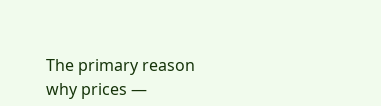The primary reason why prices —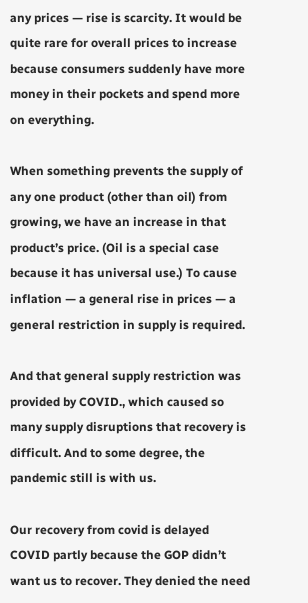any prices — rise is scarcity. It would be quite rare for overall prices to increase because consumers suddenly have more money in their pockets and spend more on everything.

When something prevents the supply of any one product (other than oil) from growing, we have an increase in that product’s price. (Oil is a special case because it has universal use.) To cause inflation — a general rise in prices — a general restriction in supply is required.

And that general supply restriction was provided by COVID., which caused so many supply disruptions that recovery is difficult. And to some degree, the pandemic still is with us.

Our recovery from covid is delayed COVID partly because the GOP didn’t want us to recover. They denied the need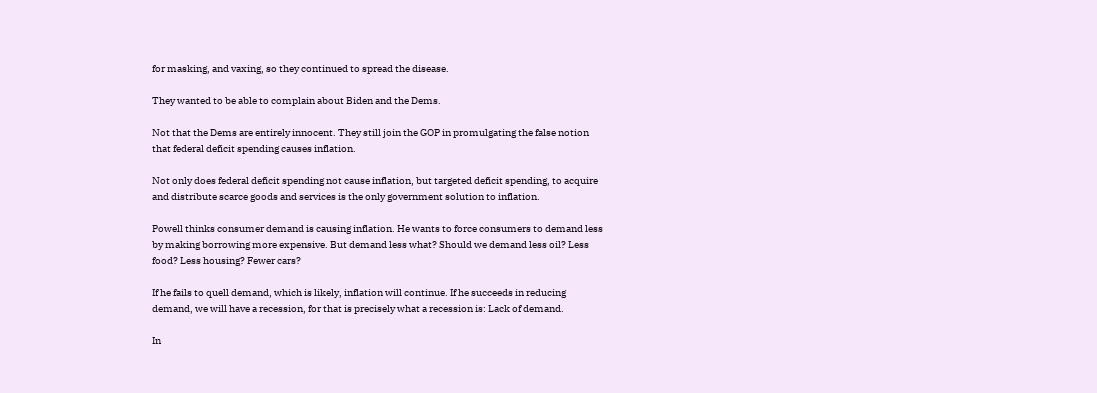for masking, and vaxing, so they continued to spread the disease.

They wanted to be able to complain about Biden and the Dems.

Not that the Dems are entirely innocent. They still join the GOP in promulgating the false notion that federal deficit spending causes inflation.

Not only does federal deficit spending not cause inflation, but targeted deficit spending, to acquire and distribute scarce goods and services is the only government solution to inflation.

Powell thinks consumer demand is causing inflation. He wants to force consumers to demand less by making borrowing more expensive. But demand less what? Should we demand less oil? Less food? Less housing? Fewer cars?

If he fails to quell demand, which is likely, inflation will continue. If he succeeds in reducing demand, we will have a recession, for that is precisely what a recession is: Lack of demand.

In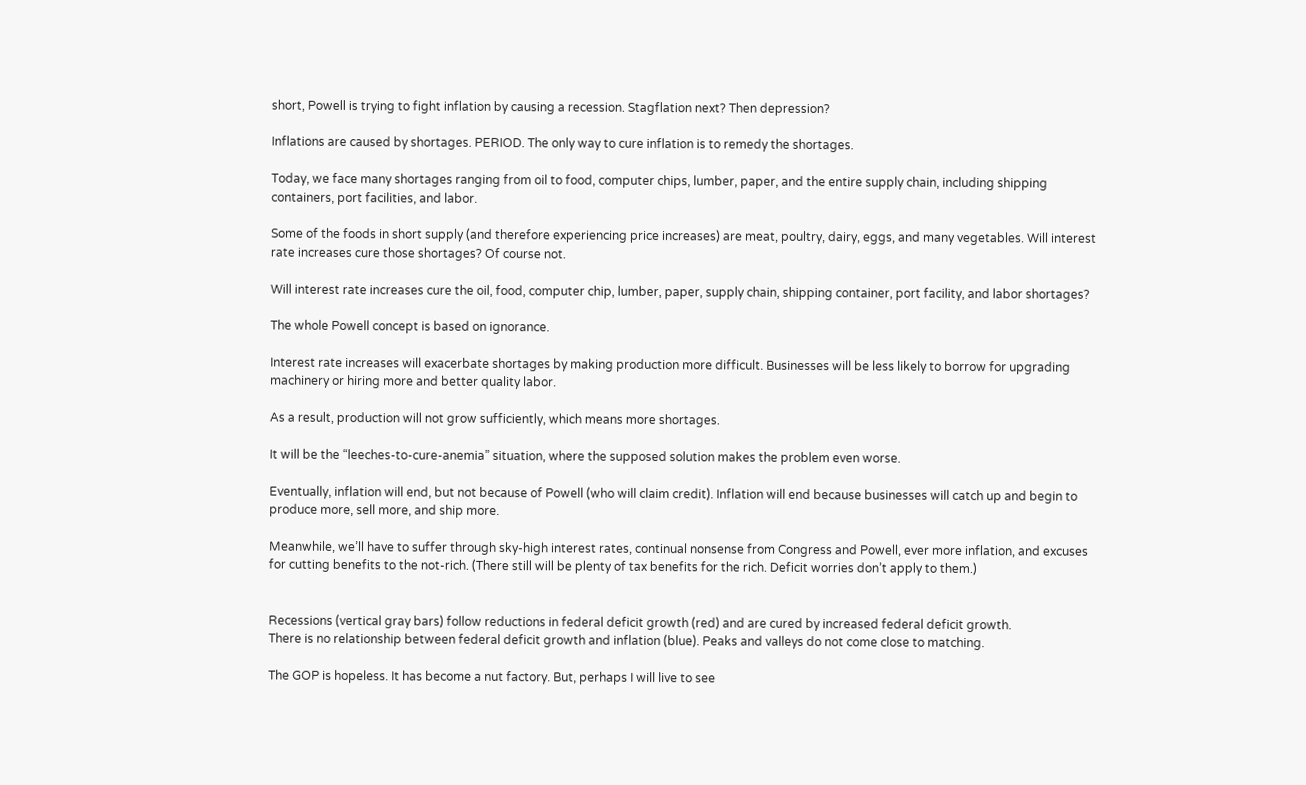short, Powell is trying to fight inflation by causing a recession. Stagflation next? Then depression?

Inflations are caused by shortages. PERIOD. The only way to cure inflation is to remedy the shortages.

Today, we face many shortages ranging from oil to food, computer chips, lumber, paper, and the entire supply chain, including shipping containers, port facilities, and labor.

Some of the foods in short supply (and therefore experiencing price increases) are meat, poultry, dairy, eggs, and many vegetables. Will interest rate increases cure those shortages? Of course not.

Will interest rate increases cure the oil, food, computer chip, lumber, paper, supply chain, shipping container, port facility, and labor shortages?

The whole Powell concept is based on ignorance.

Interest rate increases will exacerbate shortages by making production more difficult. Businesses will be less likely to borrow for upgrading machinery or hiring more and better quality labor.

As a result, production will not grow sufficiently, which means more shortages.

It will be the “leeches-to-cure-anemia” situation, where the supposed solution makes the problem even worse.

Eventually, inflation will end, but not because of Powell (who will claim credit). Inflation will end because businesses will catch up and begin to produce more, sell more, and ship more.

Meanwhile, we’ll have to suffer through sky-high interest rates, continual nonsense from Congress and Powell, ever more inflation, and excuses for cutting benefits to the not-rich. (There still will be plenty of tax benefits for the rich. Deficit worries don’t apply to them.)


Recessions (vertical gray bars) follow reductions in federal deficit growth (red) and are cured by increased federal deficit growth.
There is no relationship between federal deficit growth and inflation (blue). Peaks and valleys do not come close to matching.

The GOP is hopeless. It has become a nut factory. But, perhaps I will live to see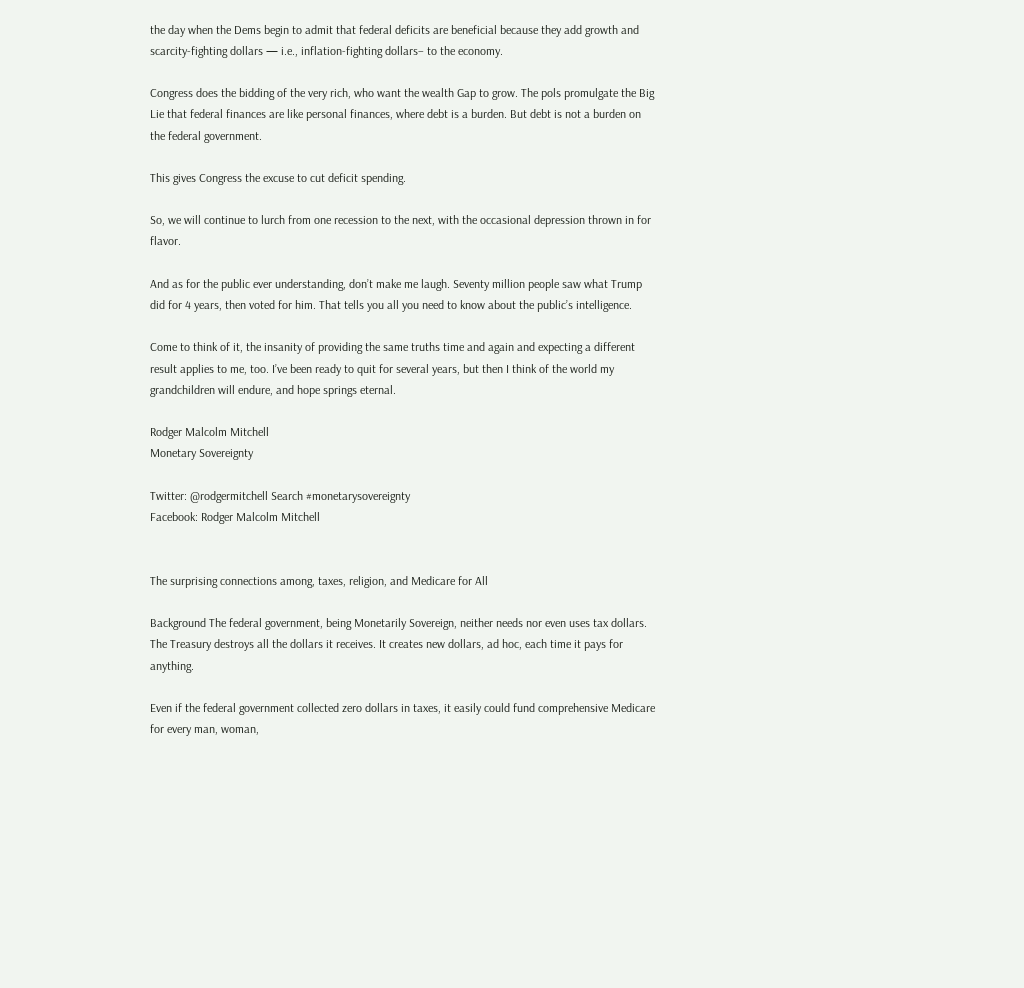the day when the Dems begin to admit that federal deficits are beneficial because they add growth and scarcity-fighting dollars — i.e., inflation-fighting dollars– to the economy.

Congress does the bidding of the very rich, who want the wealth Gap to grow. The pols promulgate the Big Lie that federal finances are like personal finances, where debt is a burden. But debt is not a burden on the federal government.

This gives Congress the excuse to cut deficit spending.

So, we will continue to lurch from one recession to the next, with the occasional depression thrown in for flavor.

And as for the public ever understanding, don’t make me laugh. Seventy million people saw what Trump did for 4 years, then voted for him. That tells you all you need to know about the public’s intelligence.

Come to think of it, the insanity of providing the same truths time and again and expecting a different result applies to me, too. I’ve been ready to quit for several years, but then I think of the world my grandchildren will endure, and hope springs eternal.

Rodger Malcolm Mitchell
Monetary Sovereignty

Twitter: @rodgermitchell Search #monetarysovereignty
Facebook: Rodger Malcolm Mitchell


The surprising connections among, taxes, religion, and Medicare for All

Background The federal government, being Monetarily Sovereign, neither needs nor even uses tax dollars. The Treasury destroys all the dollars it receives. It creates new dollars, ad hoc, each time it pays for anything.

Even if the federal government collected zero dollars in taxes, it easily could fund comprehensive Medicare for every man, woman,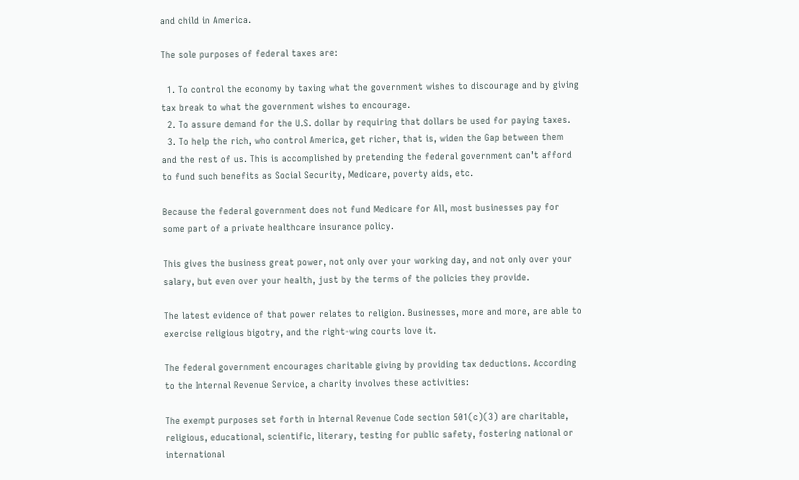and child in America.

The sole purposes of federal taxes are:

  1. To control the economy by taxing what the government wishes to discourage and by giving tax break to what the government wishes to encourage.
  2. To assure demand for the U.S. dollar by requiring that dollars be used for paying taxes.
  3. To help the rich, who control America, get richer, that is, widen the Gap between them and the rest of us. This is accomplished by pretending the federal government can’t afford to fund such benefits as Social Security, Medicare, poverty aids, etc.

Because the federal government does not fund Medicare for All, most businesses pay for some part of a private healthcare insurance policy.

This gives the business great power, not only over your working day, and not only over your salary, but even over your health, just by the terms of the policies they provide.

The latest evidence of that power relates to religion. Businesses, more and more, are able to exercise religious bigotry, and the right-wing courts love it.

The federal government encourages charitable giving by providing tax deductions. According to the Internal Revenue Service, a charity involves these activities:

The exempt purposes set forth in Internal Revenue Code section 501(c)(3) are charitable, religious, educational, scientific, literary, testing for public safety, fostering national or international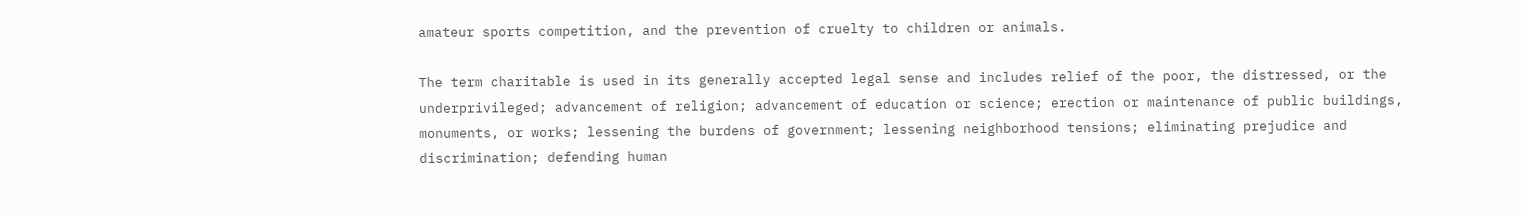amateur sports competition, and the prevention of cruelty to children or animals.

The term charitable is used in its generally accepted legal sense and includes relief of the poor, the distressed, or the underprivileged; advancement of religion; advancement of education or science; erection or maintenance of public buildings, monuments, or works; lessening the burdens of government; lessening neighborhood tensions; eliminating prejudice and discrimination; defending human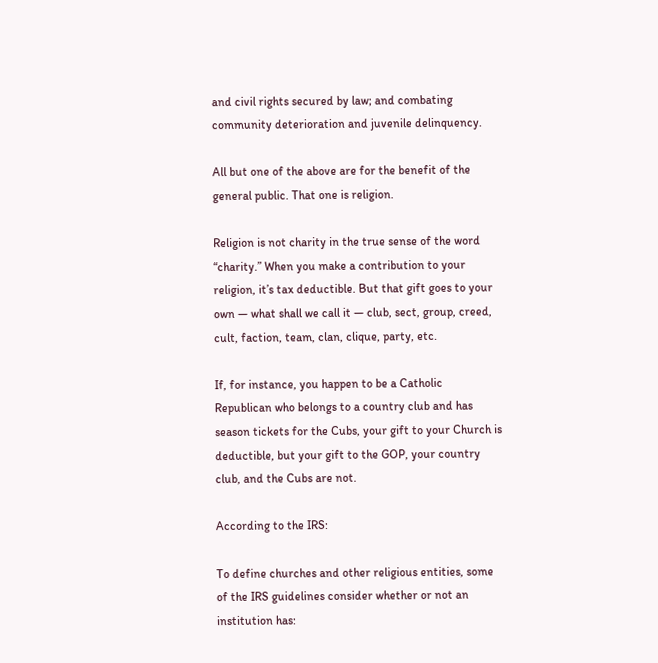and civil rights secured by law; and combating community deterioration and juvenile delinquency.

All but one of the above are for the benefit of the general public. That one is religion.

Religion is not charity in the true sense of the word “charity.” When you make a contribution to your religion, it’s tax deductible. But that gift goes to your own — what shall we call it — club, sect, group, creed, cult, faction, team, clan, clique, party, etc.

If, for instance, you happen to be a Catholic Republican who belongs to a country club and has season tickets for the Cubs, your gift to your Church is deductible, but your gift to the GOP, your country club, and the Cubs are not.

According to the IRS:

To define churches and other religious entities, some of the IRS guidelines consider whether or not an institution has: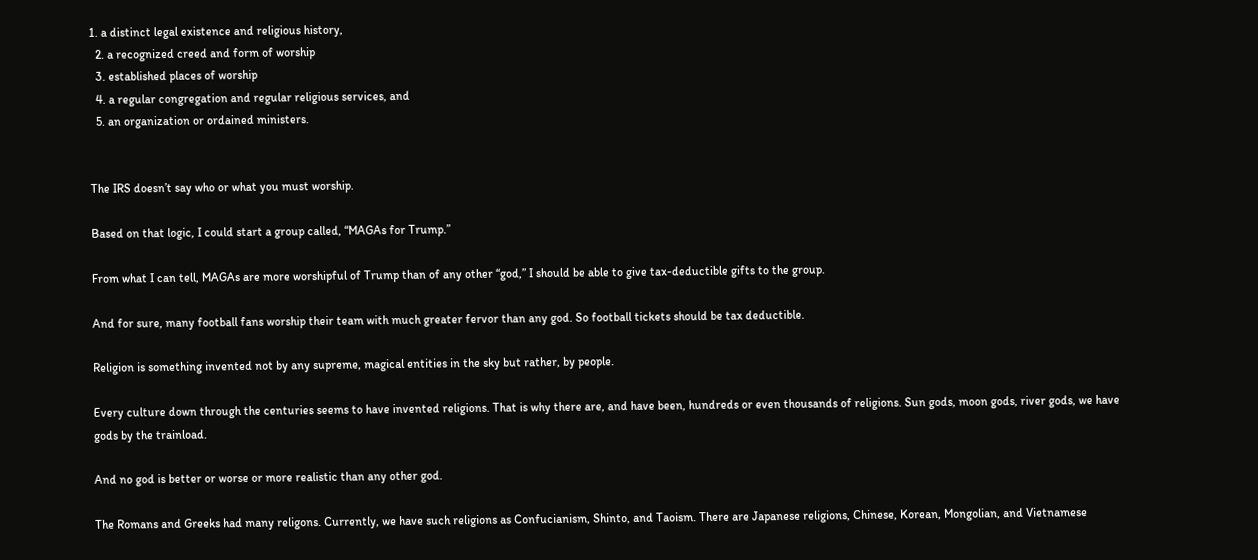1. a distinct legal existence and religious history,
  2. a recognized creed and form of worship
  3. established places of worship
  4. a regular congregation and regular religious services, and
  5. an organization or ordained ministers.


The IRS doesn’t say who or what you must worship.

Based on that logic, I could start a group called, “MAGAs for Trump.”

From what I can tell, MAGAs are more worshipful of Trump than of any other “god,” I should be able to give tax-deductible gifts to the group.

And for sure, many football fans worship their team with much greater fervor than any god. So football tickets should be tax deductible.

Religion is something invented not by any supreme, magical entities in the sky but rather, by people.

Every culture down through the centuries seems to have invented religions. That is why there are, and have been, hundreds or even thousands of religions. Sun gods, moon gods, river gods, we have gods by the trainload.

And no god is better or worse or more realistic than any other god.

The Romans and Greeks had many religons. Currently, we have such religions as Confucianism, Shinto, and Taoism. There are Japanese religions, Chinese, Korean, Mongolian, and Vietnamese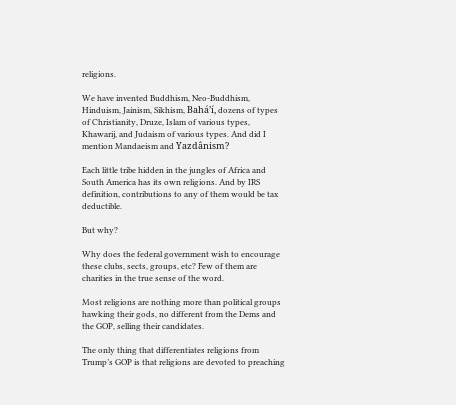religions.

We have invented Buddhism, Neo-Buddhism, Hinduism, Jainism, Sikhism, Baháʼí, dozens of types of Christianity, Druze, Islam of various types, Khawarij, and Judaism of various types. And did I mention Mandaeism and Yazdânism?

Each little tribe hidden in the jungles of Africa and South America has its own religions. And by IRS definition, contributions to any of them would be tax deductible.

But why?

Why does the federal government wish to encourage these clubs, sects, groups, etc? Few of them are charities in the true sense of the word.

Most religions are nothing more than political groups hawking their gods, no different from the Dems and the GOP, selling their candidates.

The only thing that differentiates religions from Trump’s GOP is that religions are devoted to preaching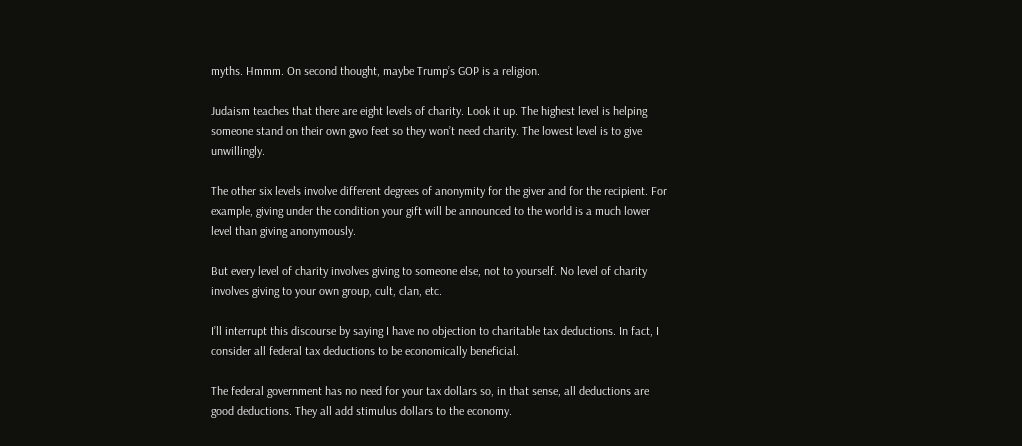myths. Hmmm. On second thought, maybe Trump’s GOP is a religion.

Judaism teaches that there are eight levels of charity. Look it up. The highest level is helping someone stand on their own gwo feet so they won’t need charity. The lowest level is to give unwillingly.

The other six levels involve different degrees of anonymity for the giver and for the recipient. For example, giving under the condition your gift will be announced to the world is a much lower level than giving anonymously.

But every level of charity involves giving to someone else, not to yourself. No level of charity involves giving to your own group, cult, clan, etc.

I’ll interrupt this discourse by saying I have no objection to charitable tax deductions. In fact, I consider all federal tax deductions to be economically beneficial.

The federal government has no need for your tax dollars so, in that sense, all deductions are good deductions. They all add stimulus dollars to the economy.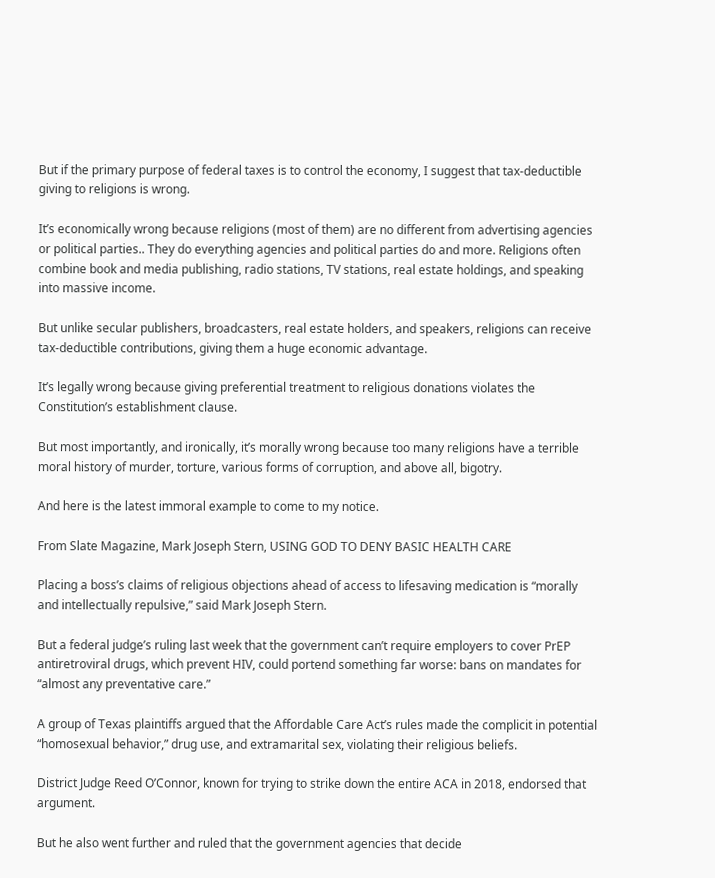But if the primary purpose of federal taxes is to control the economy, I suggest that tax-deductible giving to religions is wrong.

It’s economically wrong because religions (most of them) are no different from advertising agencies or political parties.. They do everything agencies and political parties do and more. Religions often combine book and media publishing, radio stations, TV stations, real estate holdings, and speaking into massive income.

But unlike secular publishers, broadcasters, real estate holders, and speakers, religions can receive tax-deductible contributions, giving them a huge economic advantage.

It’s legally wrong because giving preferential treatment to religious donations violates the Constitution’s establishment clause.

But most importantly, and ironically, it’s morally wrong because too many religions have a terrible moral history of murder, torture, various forms of corruption, and above all, bigotry.

And here is the latest immoral example to come to my notice.

From Slate Magazine, Mark Joseph Stern, USING GOD TO DENY BASIC HEALTH CARE

Placing a boss’s claims of religious objections ahead of access to lifesaving medication is “morally and intellectually repulsive,” said Mark Joseph Stern.

But a federal judge’s ruling last week that the government can’t require employers to cover PrEP antiretroviral drugs, which prevent HIV, could portend something far worse: bans on mandates for “almost any preventative care.”

A group of Texas plaintiffs argued that the Affordable Care Act’s rules made the complicit in potential “homosexual behavior,” drug use, and extramarital sex, violating their religious beliefs.

District Judge Reed O’Connor, known for trying to strike down the entire ACA in 2018, endorsed that argument.

But he also went further and ruled that the government agencies that decide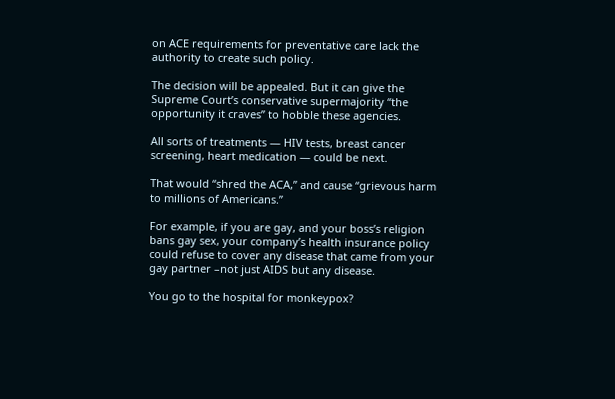on ACE requirements for preventative care lack the authority to create such policy.

The decision will be appealed. But it can give the Supreme Court’s conservative supermajority “the opportunity it craves” to hobble these agencies.

All sorts of treatments — HIV tests, breast cancer screening, heart medication — could be next.

That would “shred the ACA,” and cause “grievous harm to millions of Americans.”

For example, if you are gay, and your boss’s religion bans gay sex, your company’s health insurance policy could refuse to cover any disease that came from your gay partner –not just AIDS but any disease.

You go to the hospital for monkeypox?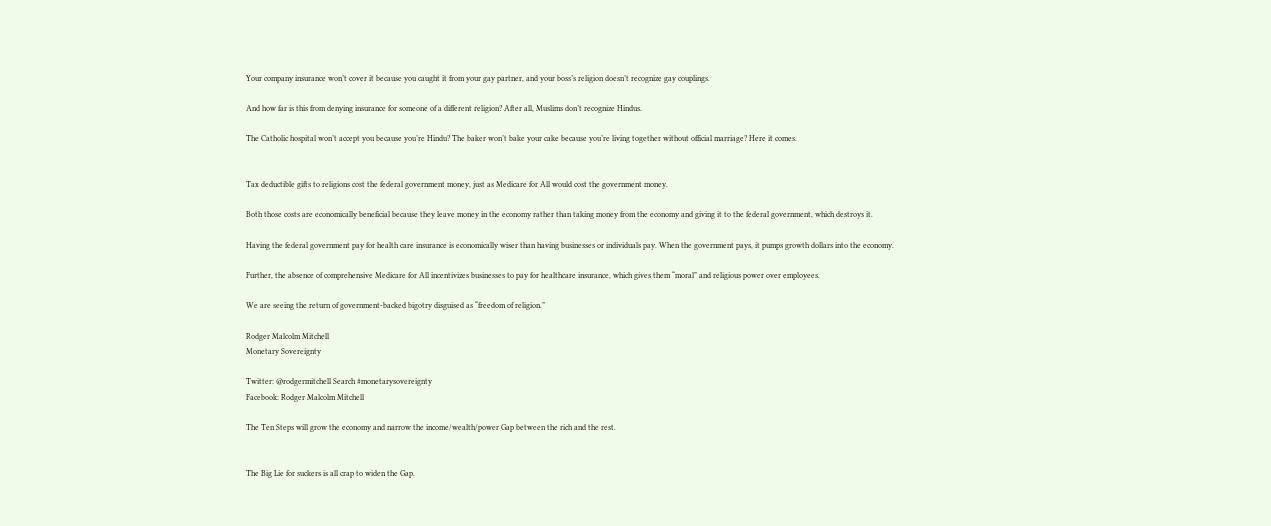Your company insurance won’t cover it because you caught it from your gay partner, and your boss’s religion doesn’t recognize gay couplings.

And how far is this from denying insurance for someone of a different religion? After all, Muslims don’t recognize Hindus.

The Catholic hospital won’t accept you because you’re Hindu? The baker won’t bake your cake because you’re living together without official marriage? Here it comes.


Tax deductible gifts to religions cost the federal government money, just as Medicare for All would cost the government money.

Both those costs are economically beneficial because they leave money in the economy rather than taking money from the economy and giving it to the federal government, which destroys it.

Having the federal government pay for health care insurance is economically wiser than having businesses or individuals pay. When the government pays, it pumps growth dollars into the economy.

Further, the absence of comprehensive Medicare for All incentivizes businesses to pay for healthcare insurance, which gives them “moral” and religious power over employees.

We are seeing the return of government-backed bigotry disguised as “freedom of religion.”

Rodger Malcolm Mitchell
Monetary Sovereignty

Twitter: @rodgermitchell Search #monetarysovereignty
Facebook: Rodger Malcolm Mitchell

The Ten Steps will grow the economy and narrow the income/wealth/power Gap between the rich and the rest.


The Big Lie for suckers is all crap to widen the Gap.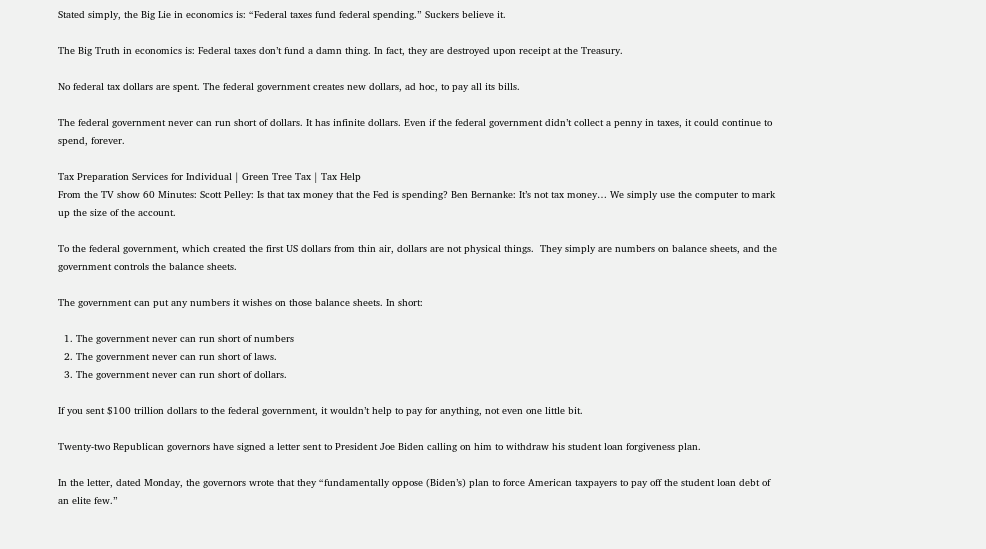Stated simply, the Big Lie in economics is: “Federal taxes fund federal spending.” Suckers believe it.

The Big Truth in economics is: Federal taxes don’t fund a damn thing. In fact, they are destroyed upon receipt at the Treasury.

No federal tax dollars are spent. The federal government creates new dollars, ad hoc, to pay all its bills.

The federal government never can run short of dollars. It has infinite dollars. Even if the federal government didn’t collect a penny in taxes, it could continue to spend, forever.

Tax Preparation Services for Individual | Green Tree Tax | Tax Help
From the TV show 60 Minutes: Scott Pelley: Is that tax money that the Fed is spending? Ben Bernanke: It’s not tax money… We simply use the computer to mark up the size of the account.

To the federal government, which created the first US dollars from thin air, dollars are not physical things.  They simply are numbers on balance sheets, and the government controls the balance sheets.

The government can put any numbers it wishes on those balance sheets. In short:

  1. The government never can run short of numbers
  2. The government never can run short of laws.
  3. The government never can run short of dollars.

If you sent $100 trillion dollars to the federal government, it wouldn’t help to pay for anything, not even one little bit.

Twenty-two Republican governors have signed a letter sent to President Joe Biden calling on him to withdraw his student loan forgiveness plan.

In the letter, dated Monday, the governors wrote that they “fundamentally oppose (Biden’s) plan to force American taxpayers to pay off the student loan debt of an elite few.”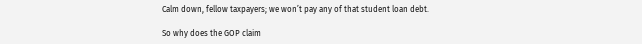Calm down, fellow taxpayers; we won’t pay any of that student loan debt.

So why does the GOP claim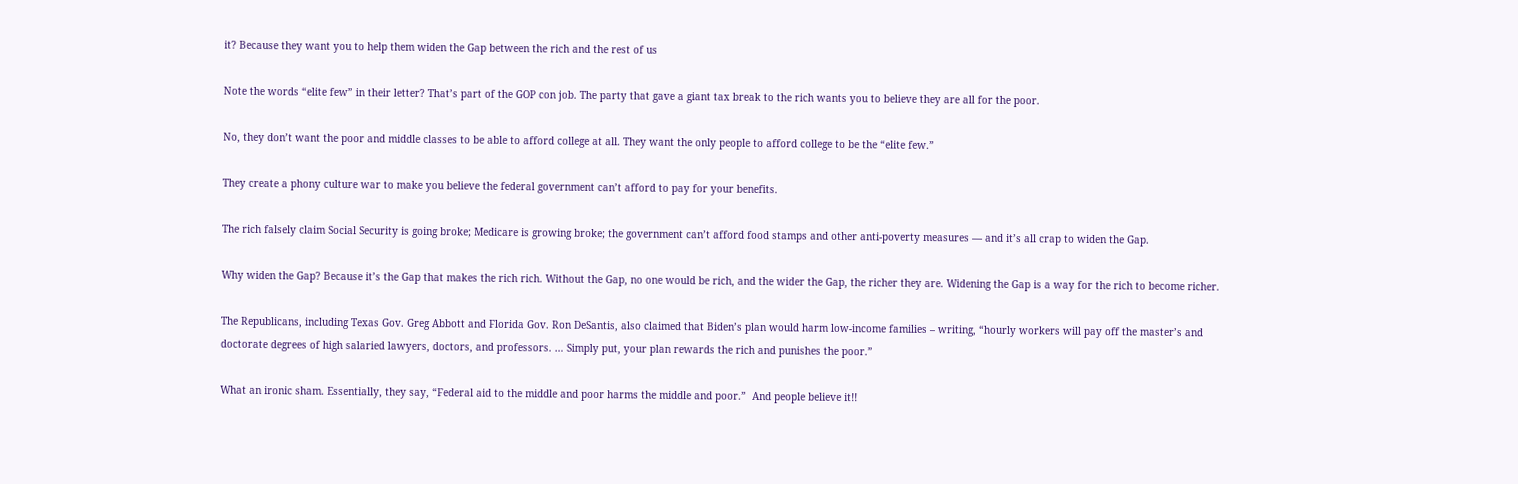it? Because they want you to help them widen the Gap between the rich and the rest of us

Note the words “elite few” in their letter? That’s part of the GOP con job. The party that gave a giant tax break to the rich wants you to believe they are all for the poor.

No, they don’t want the poor and middle classes to be able to afford college at all. They want the only people to afford college to be the “elite few.”

They create a phony culture war to make you believe the federal government can’t afford to pay for your benefits.

The rich falsely claim Social Security is going broke; Medicare is growing broke; the government can’t afford food stamps and other anti-poverty measures — and it’s all crap to widen the Gap.

Why widen the Gap? Because it’s the Gap that makes the rich rich. Without the Gap, no one would be rich, and the wider the Gap, the richer they are. Widening the Gap is a way for the rich to become richer.

The Republicans, including Texas Gov. Greg Abbott and Florida Gov. Ron DeSantis, also claimed that Biden’s plan would harm low-income families – writing, “hourly workers will pay off the master’s and doctorate degrees of high salaried lawyers, doctors, and professors. … Simply put, your plan rewards the rich and punishes the poor.”

What an ironic sham. Essentially, they say, “Federal aid to the middle and poor harms the middle and poor.”  And people believe it!!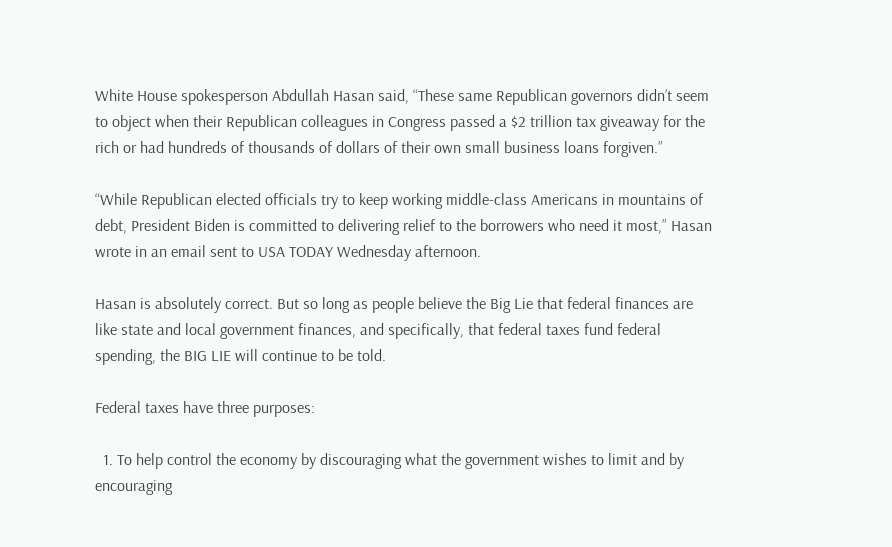White House spokesperson Abdullah Hasan said, “These same Republican governors didn’t seem to object when their Republican colleagues in Congress passed a $2 trillion tax giveaway for the rich or had hundreds of thousands of dollars of their own small business loans forgiven.”

“While Republican elected officials try to keep working middle-class Americans in mountains of debt, President Biden is committed to delivering relief to the borrowers who need it most,” Hasan wrote in an email sent to USA TODAY Wednesday afternoon.

Hasan is absolutely correct. But so long as people believe the Big Lie that federal finances are like state and local government finances, and specifically, that federal taxes fund federal spending, the BIG LIE will continue to be told.

Federal taxes have three purposes:

  1. To help control the economy by discouraging what the government wishes to limit and by encouraging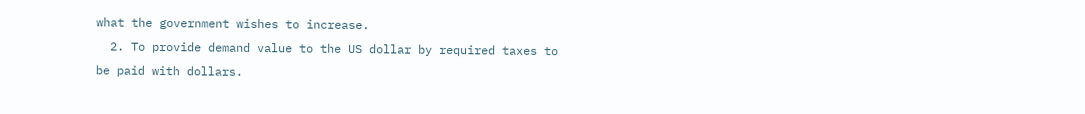what the government wishes to increase.
  2. To provide demand value to the US dollar by required taxes to be paid with dollars.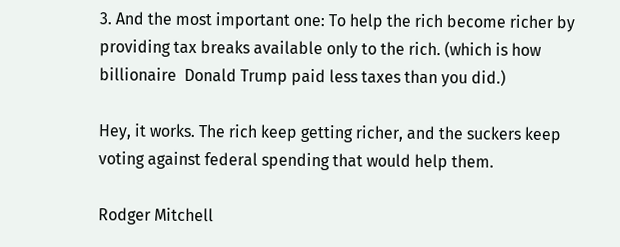3. And the most important one: To help the rich become richer by providing tax breaks available only to the rich. (which is how billionaire  Donald Trump paid less taxes than you did.)

Hey, it works. The rich keep getting richer, and the suckers keep voting against federal spending that would help them.

Rodger Mitchell